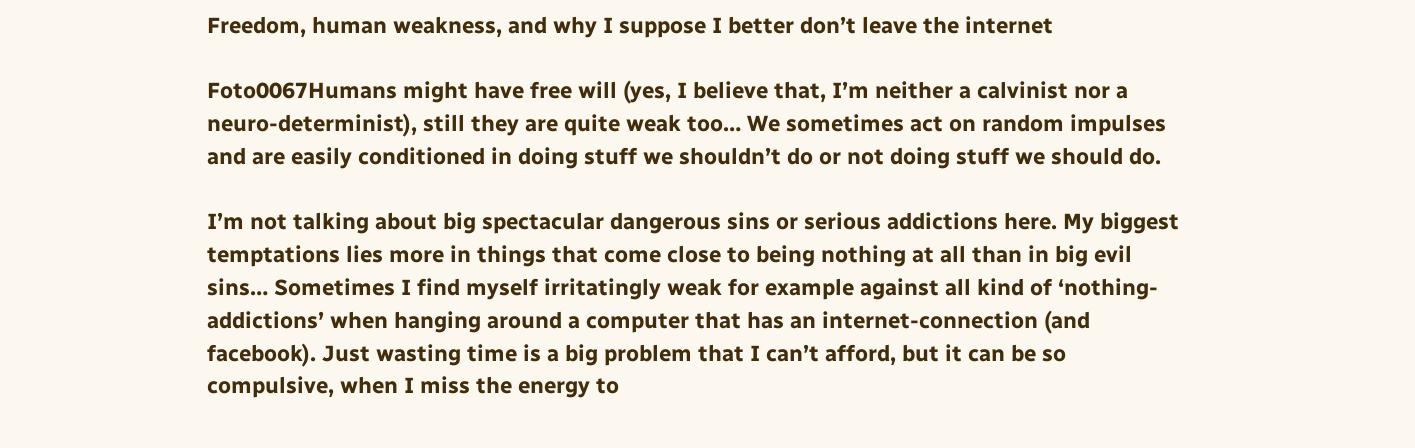Freedom, human weakness, and why I suppose I better don’t leave the internet

Foto0067Humans might have free will (yes, I believe that, I’m neither a calvinist nor a neuro-determinist), still they are quite weak too… We sometimes act on random impulses and are easily conditioned in doing stuff we shouldn’t do or not doing stuff we should do.

I’m not talking about big spectacular dangerous sins or serious addictions here. My biggest temptations lies more in things that come close to being nothing at all than in big evil sins… Sometimes I find myself irritatingly weak for example against all kind of ‘nothing-addictions’ when hanging around a computer that has an internet-connection (and facebook). Just wasting time is a big problem that I can’t afford, but it can be so compulsive, when I miss the energy to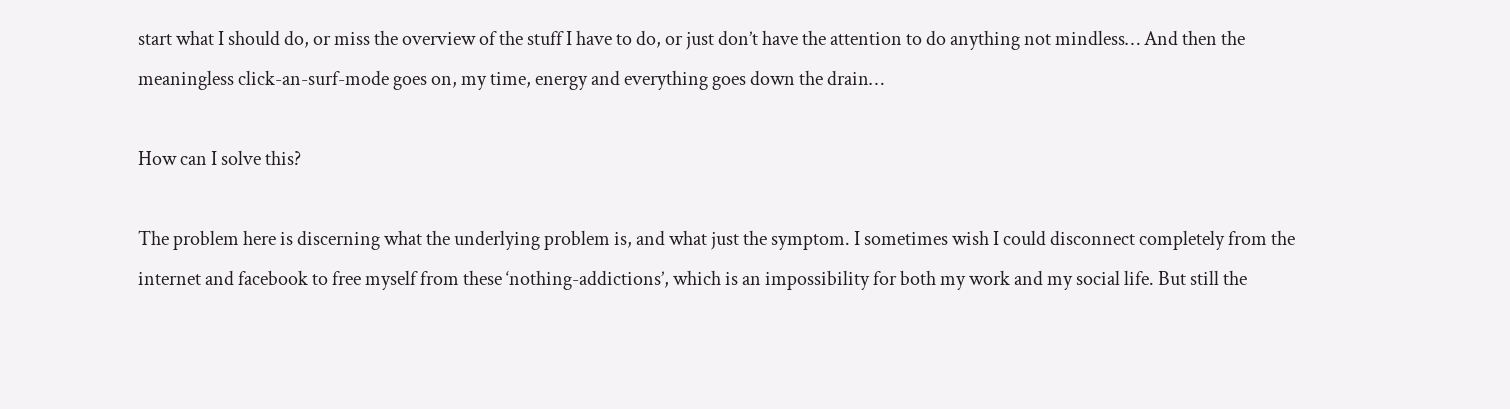start what I should do, or miss the overview of the stuff I have to do, or just don’t have the attention to do anything not mindless… And then the meaningless click-an-surf-mode goes on, my time, energy and everything goes down the drain…

How can I solve this?

The problem here is discerning what the underlying problem is, and what just the symptom. I sometimes wish I could disconnect completely from the internet and facebook to free myself from these ‘nothing-addictions’, which is an impossibility for both my work and my social life. But still the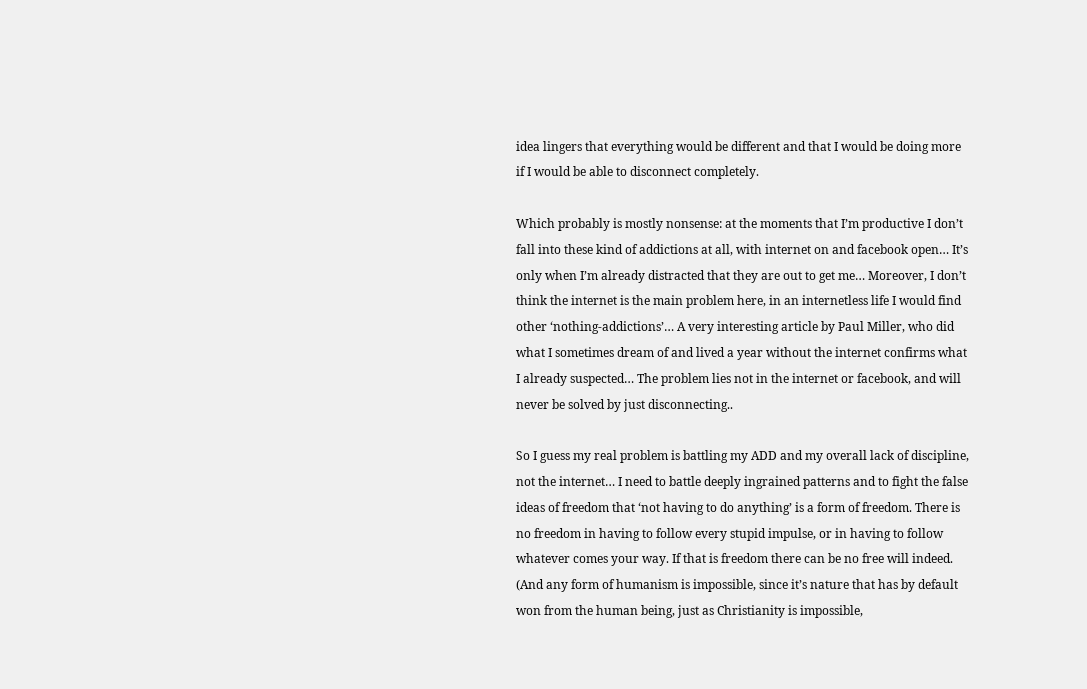idea lingers that everything would be different and that I would be doing more if I would be able to disconnect completely.

Which probably is mostly nonsense: at the moments that I’m productive I don’t fall into these kind of addictions at all, with internet on and facebook open… It’s only when I’m already distracted that they are out to get me… Moreover, I don’t think the internet is the main problem here, in an internetless life I would find other ‘nothing-addictions’… A very interesting article by Paul Miller, who did what I sometimes dream of and lived a year without the internet confirms what I already suspected… The problem lies not in the internet or facebook, and will never be solved by just disconnecting..

So I guess my real problem is battling my ADD and my overall lack of discipline, not the internet… I need to battle deeply ingrained patterns and to fight the false ideas of freedom that ‘not having to do anything’ is a form of freedom. There is no freedom in having to follow every stupid impulse, or in having to follow whatever comes your way. If that is freedom there can be no free will indeed. (And any form of humanism is impossible, since it’s nature that has by default won from the human being, just as Christianity is impossible,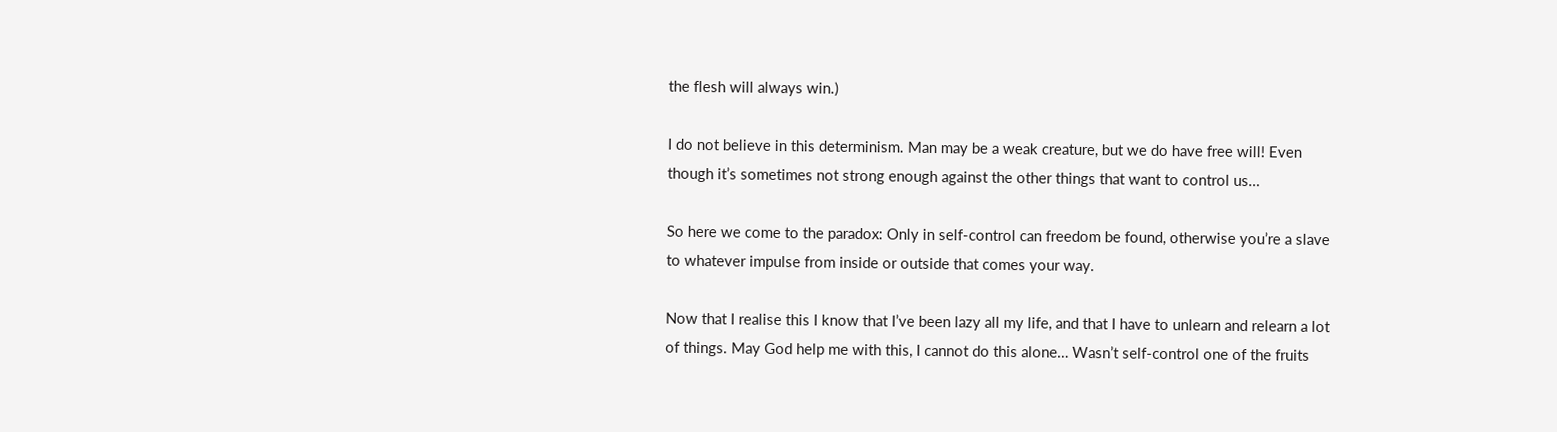the flesh will always win.)

I do not believe in this determinism. Man may be a weak creature, but we do have free will! Even though it’s sometimes not strong enough against the other things that want to control us…

So here we come to the paradox: Only in self-control can freedom be found, otherwise you’re a slave to whatever impulse from inside or outside that comes your way.

Now that I realise this I know that I’ve been lazy all my life, and that I have to unlearn and relearn a lot of things. May God help me with this, I cannot do this alone… Wasn’t self-control one of the fruits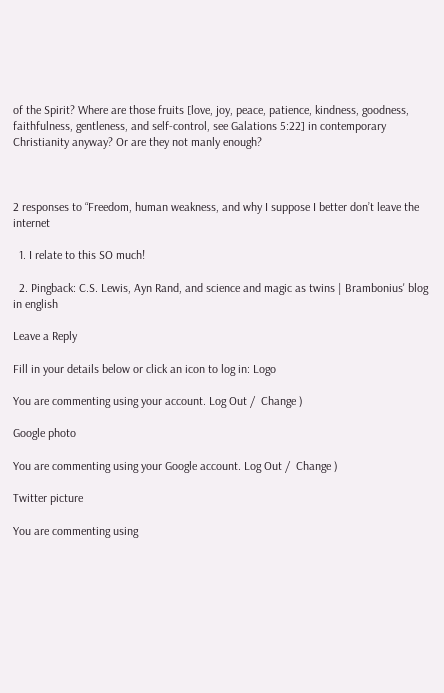of the Spirit? Where are those fruits [love, joy, peace, patience, kindness, goodness, faithfulness, gentleness, and self-control, see Galations 5:22] in contemporary Christianity anyway? Or are they not manly enough?



2 responses to “Freedom, human weakness, and why I suppose I better don’t leave the internet

  1. I relate to this SO much!

  2. Pingback: C.S. Lewis, Ayn Rand, and science and magic as twins | Brambonius' blog in english

Leave a Reply

Fill in your details below or click an icon to log in: Logo

You are commenting using your account. Log Out /  Change )

Google photo

You are commenting using your Google account. Log Out /  Change )

Twitter picture

You are commenting using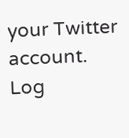your Twitter account. Log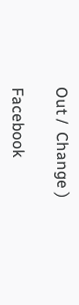Out /  Change )

Facebook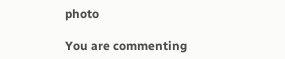photo

You are commenting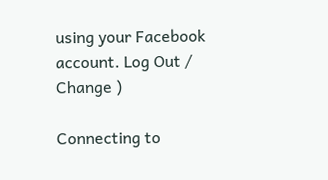using your Facebook account. Log Out /  Change )

Connecting to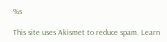%s

This site uses Akismet to reduce spam. Learn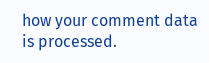how your comment data is processed.